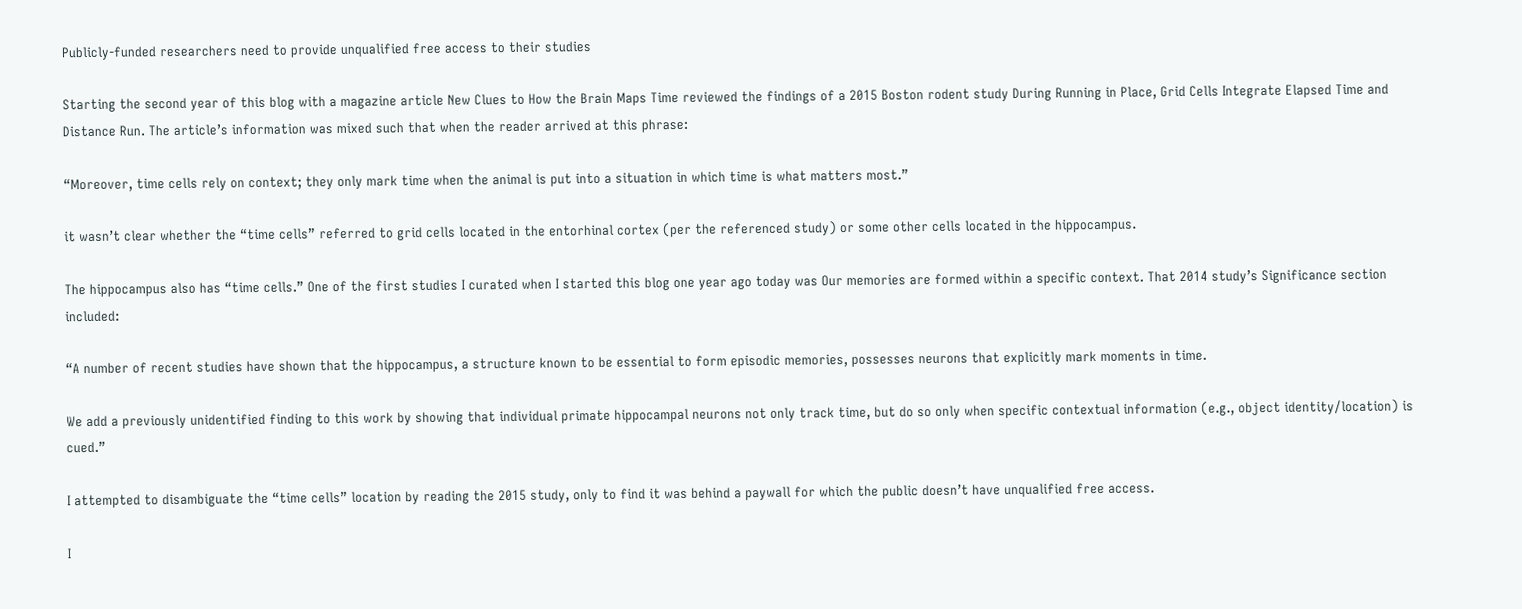Publicly-funded researchers need to provide unqualified free access to their studies

Starting the second year of this blog with a magazine article New Clues to How the Brain Maps Time reviewed the findings of a 2015 Boston rodent study During Running in Place, Grid Cells Integrate Elapsed Time and Distance Run. The article’s information was mixed such that when the reader arrived at this phrase:

“Moreover, time cells rely on context; they only mark time when the animal is put into a situation in which time is what matters most.”

it wasn’t clear whether the “time cells” referred to grid cells located in the entorhinal cortex (per the referenced study) or some other cells located in the hippocampus.

The hippocampus also has “time cells.” One of the first studies I curated when I started this blog one year ago today was Our memories are formed within a specific context. That 2014 study’s Significance section included:

“A number of recent studies have shown that the hippocampus, a structure known to be essential to form episodic memories, possesses neurons that explicitly mark moments in time.

We add a previously unidentified finding to this work by showing that individual primate hippocampal neurons not only track time, but do so only when specific contextual information (e.g., object identity/location) is cued.”

I attempted to disambiguate the “time cells” location by reading the 2015 study, only to find it was behind a paywall for which the public doesn’t have unqualified free access.

I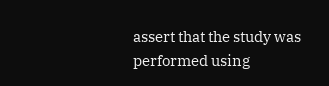assert that the study was performed using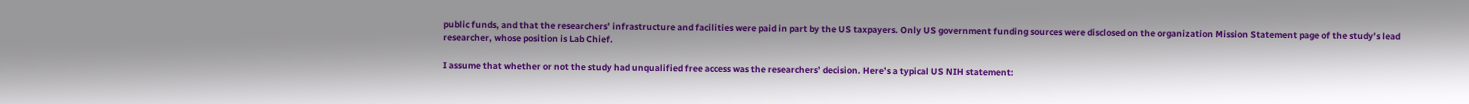public funds, and that the researchers’ infrastructure and facilities were paid in part by the US taxpayers. Only US government funding sources were disclosed on the organization Mission Statement page of the study’s lead researcher, whose position is Lab Chief.

I assume that whether or not the study had unqualified free access was the researchers’ decision. Here’s a typical US NIH statement: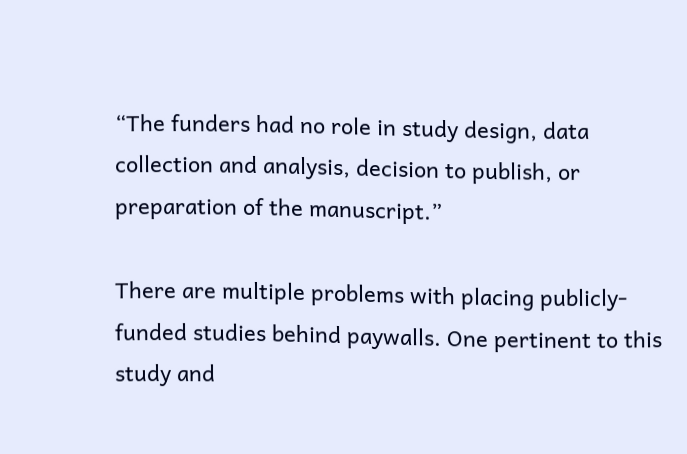“The funders had no role in study design, data collection and analysis, decision to publish, or preparation of the manuscript.”

There are multiple problems with placing publicly-funded studies behind paywalls. One pertinent to this study and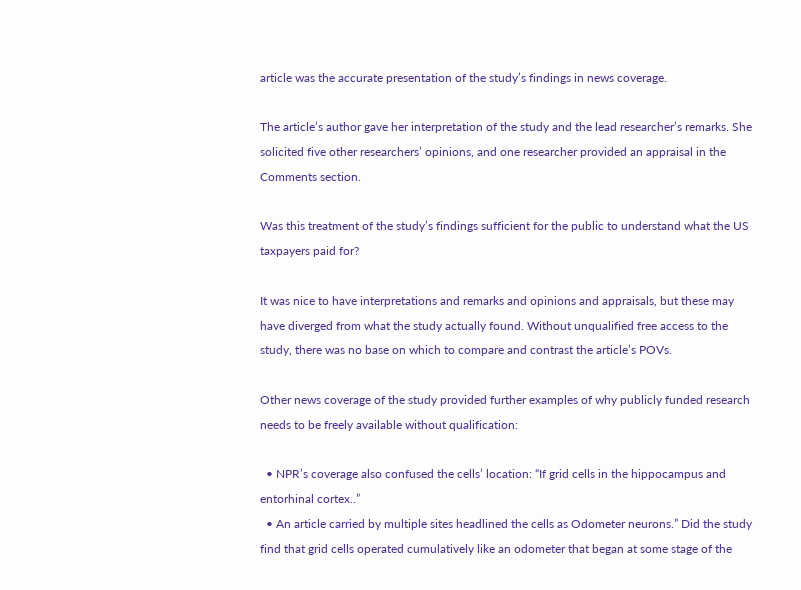article was the accurate presentation of the study’s findings in news coverage.

The article’s author gave her interpretation of the study and the lead researcher’s remarks. She solicited five other researchers’ opinions, and one researcher provided an appraisal in the Comments section.

Was this treatment of the study’s findings sufficient for the public to understand what the US taxpayers paid for?

It was nice to have interpretations and remarks and opinions and appraisals, but these may have diverged from what the study actually found. Without unqualified free access to the study, there was no base on which to compare and contrast the article’s POVs.

Other news coverage of the study provided further examples of why publicly funded research needs to be freely available without qualification:

  • NPR’s coverage also confused the cells’ location: “If grid cells in the hippocampus and entorhinal cortex..”
  • An article carried by multiple sites headlined the cells as Odometer neurons.” Did the study find that grid cells operated cumulatively like an odometer that began at some stage of the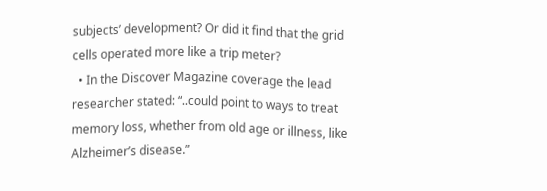subjects’ development? Or did it find that the grid cells operated more like a trip meter?
  • In the Discover Magazine coverage the lead researcher stated: “..could point to ways to treat memory loss, whether from old age or illness, like Alzheimer’s disease.”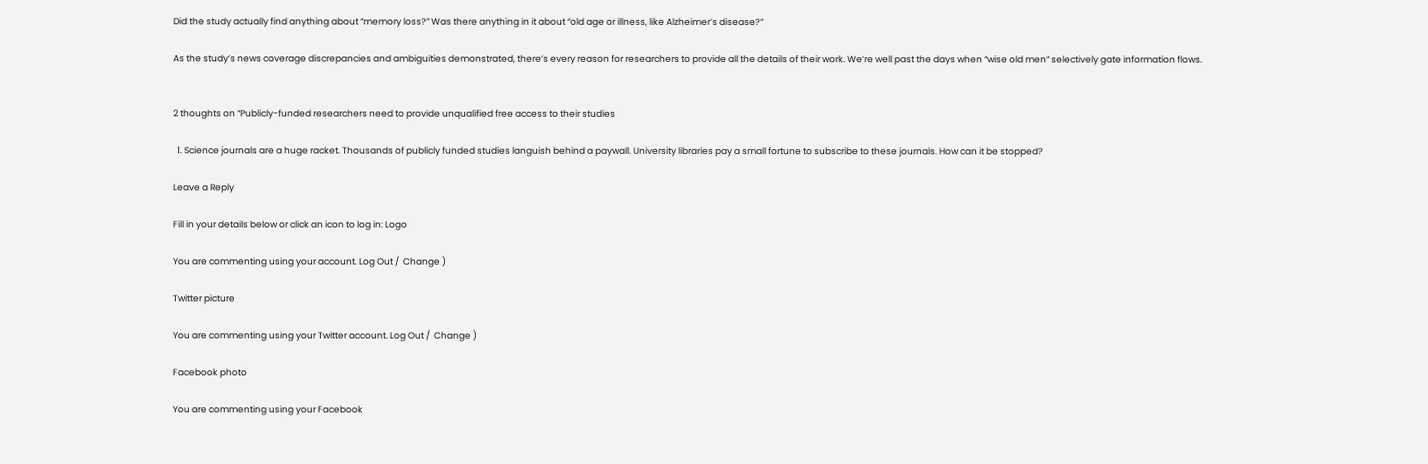Did the study actually find anything about “memory loss?” Was there anything in it about “old age or illness, like Alzheimer’s disease?”

As the study’s news coverage discrepancies and ambiguities demonstrated, there’s every reason for researchers to provide all the details of their work. We’re well past the days when “wise old men” selectively gate information flows.


2 thoughts on “Publicly-funded researchers need to provide unqualified free access to their studies

  1. Science journals are a huge racket. Thousands of publicly funded studies languish behind a paywall. University libraries pay a small fortune to subscribe to these journals. How can it be stopped?

Leave a Reply

Fill in your details below or click an icon to log in: Logo

You are commenting using your account. Log Out /  Change )

Twitter picture

You are commenting using your Twitter account. Log Out /  Change )

Facebook photo

You are commenting using your Facebook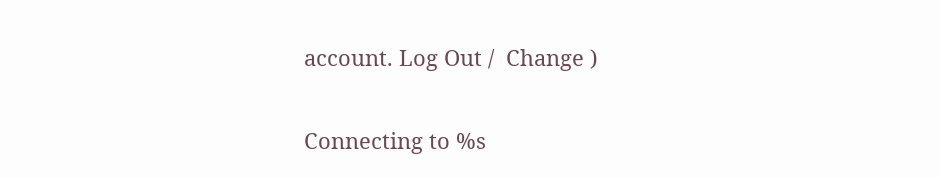account. Log Out /  Change )

Connecting to %s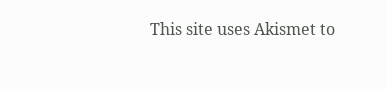This site uses Akismet to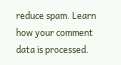reduce spam. Learn how your comment data is processed.